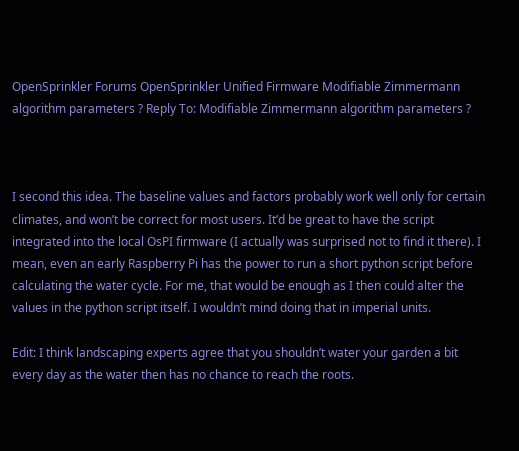OpenSprinkler Forums OpenSprinkler Unified Firmware Modifiable Zimmermann algorithm parameters ? Reply To: Modifiable Zimmermann algorithm parameters ?



I second this idea. The baseline values and factors probably work well only for certain climates, and won’t be correct for most users. It’d be great to have the script integrated into the local OsPI firmware (I actually was surprised not to find it there). I mean, even an early Raspberry Pi has the power to run a short python script before calculating the water cycle. For me, that would be enough as I then could alter the values in the python script itself. I wouldn’t mind doing that in imperial units.

Edit: I think landscaping experts agree that you shouldn’t water your garden a bit every day as the water then has no chance to reach the roots.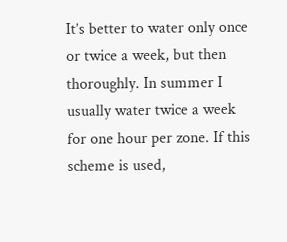It’s better to water only once or twice a week, but then thoroughly. In summer I usually water twice a week for one hour per zone. If this scheme is used,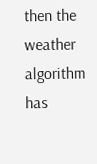then the weather algorithm has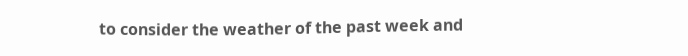to consider the weather of the past week and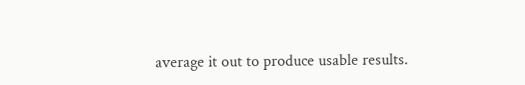average it out to produce usable results.